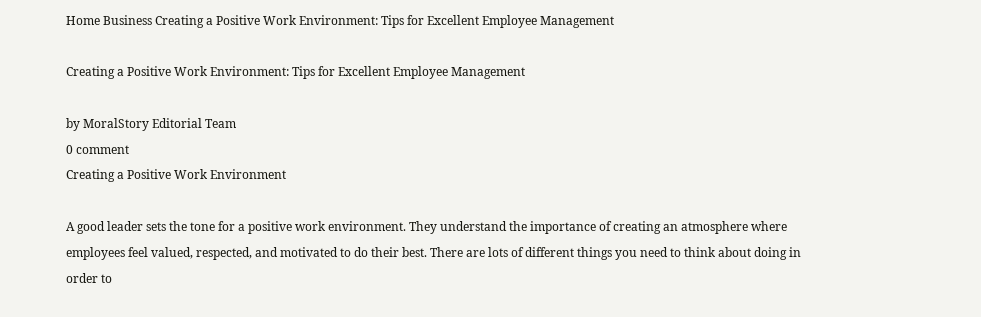Home Business Creating a Positive Work Environment: Tips for Excellent Employee Management

Creating a Positive Work Environment: Tips for Excellent Employee Management

by MoralStory Editorial Team
0 comment
Creating a Positive Work Environment

A good leader sets the tone for a positive work environment. They understand the importance of creating an atmosphere where employees feel valued, respected, and motivated to do their best. There are lots of different things you need to think about doing in order to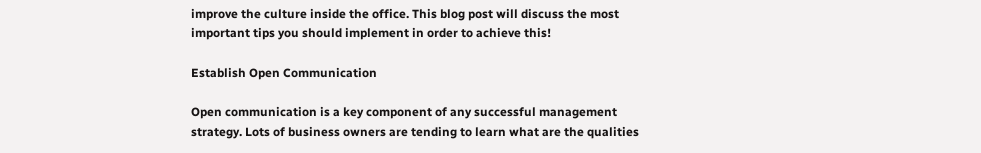improve the culture inside the office. This blog post will discuss the most important tips you should implement in order to achieve this!

Establish Open Communication

Open communication is a key component of any successful management strategy. Lots of business owners are tending to learn what are the qualities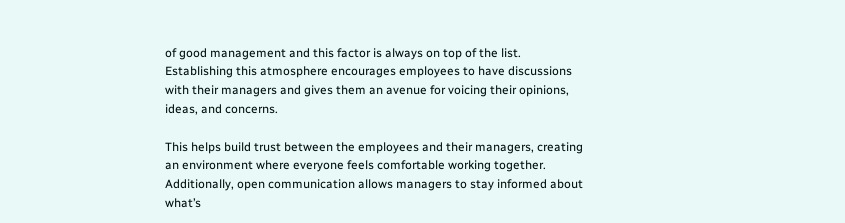of good management and this factor is always on top of the list. Establishing this atmosphere encourages employees to have discussions with their managers and gives them an avenue for voicing their opinions, ideas, and concerns.

This helps build trust between the employees and their managers, creating an environment where everyone feels comfortable working together. Additionally, open communication allows managers to stay informed about what’s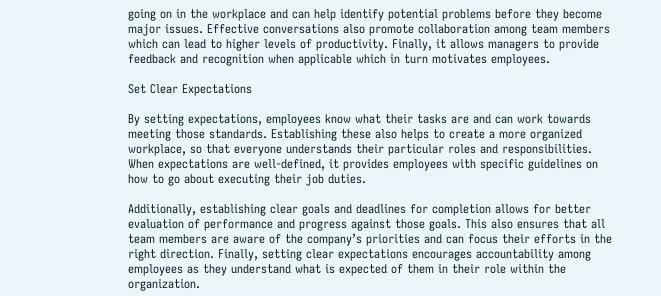going on in the workplace and can help identify potential problems before they become major issues. Effective conversations also promote collaboration among team members which can lead to higher levels of productivity. Finally, it allows managers to provide feedback and recognition when applicable which in turn motivates employees.

Set Clear Expectations

By setting expectations, employees know what their tasks are and can work towards meeting those standards. Establishing these also helps to create a more organized workplace, so that everyone understands their particular roles and responsibilities. When expectations are well-defined, it provides employees with specific guidelines on how to go about executing their job duties.

Additionally, establishing clear goals and deadlines for completion allows for better evaluation of performance and progress against those goals. This also ensures that all team members are aware of the company’s priorities and can focus their efforts in the right direction. Finally, setting clear expectations encourages accountability among employees as they understand what is expected of them in their role within the organization.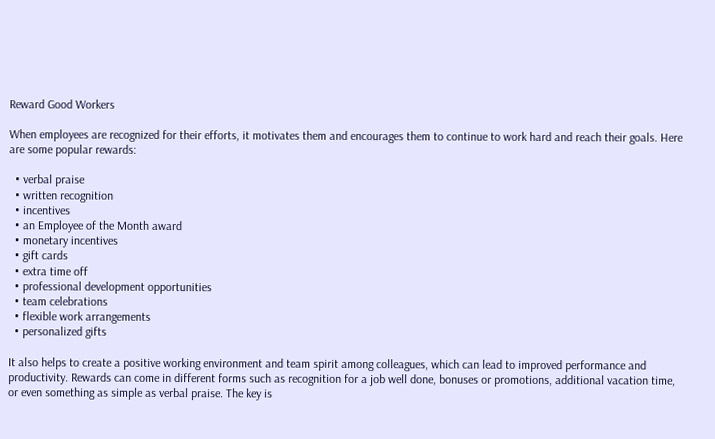Reward Good Workers

When employees are recognized for their efforts, it motivates them and encourages them to continue to work hard and reach their goals. Here are some popular rewards:

  • verbal praise
  • written recognition
  • incentives
  • an Employee of the Month award
  • monetary incentives
  • gift cards
  • extra time off
  • professional development opportunities
  • team celebrations
  • flexible work arrangements
  • personalized gifts

It also helps to create a positive working environment and team spirit among colleagues, which can lead to improved performance and productivity. Rewards can come in different forms such as recognition for a job well done, bonuses or promotions, additional vacation time, or even something as simple as verbal praise. The key is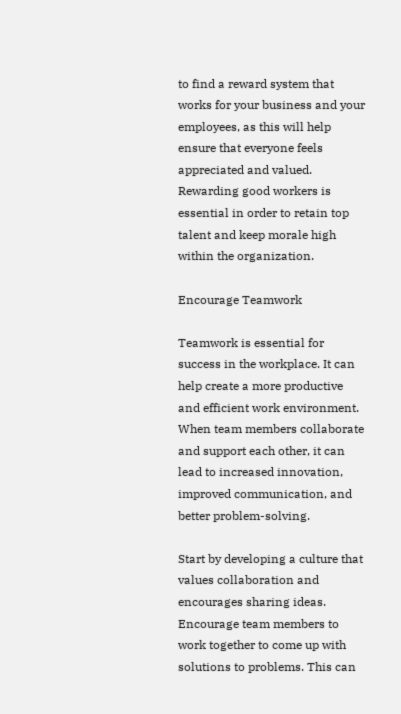to find a reward system that works for your business and your employees, as this will help ensure that everyone feels appreciated and valued. Rewarding good workers is essential in order to retain top talent and keep morale high within the organization.

Encourage Teamwork

Teamwork is essential for success in the workplace. It can help create a more productive and efficient work environment. When team members collaborate and support each other, it can lead to increased innovation, improved communication, and better problem-solving.

Start by developing a culture that values collaboration and encourages sharing ideas. Encourage team members to work together to come up with solutions to problems. This can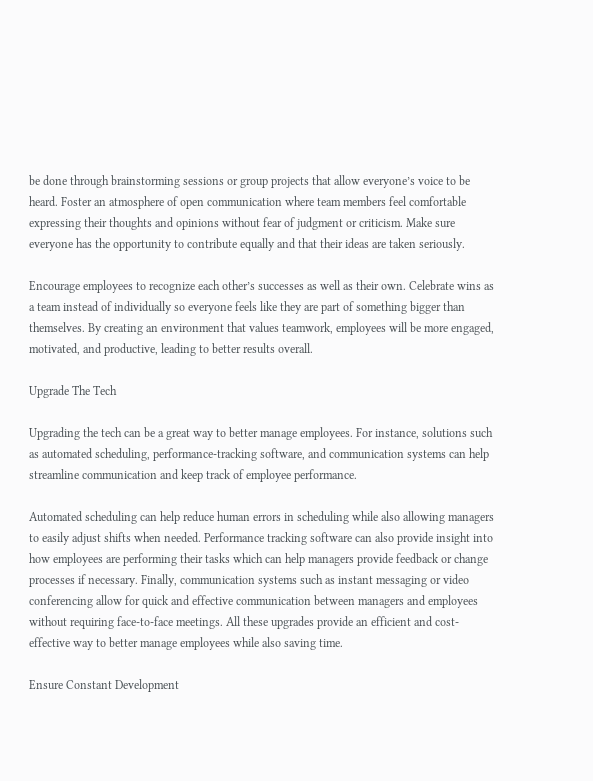be done through brainstorming sessions or group projects that allow everyone’s voice to be heard. Foster an atmosphere of open communication where team members feel comfortable expressing their thoughts and opinions without fear of judgment or criticism. Make sure everyone has the opportunity to contribute equally and that their ideas are taken seriously.

Encourage employees to recognize each other’s successes as well as their own. Celebrate wins as a team instead of individually so everyone feels like they are part of something bigger than themselves. By creating an environment that values teamwork, employees will be more engaged, motivated, and productive, leading to better results overall.

Upgrade The Tech

Upgrading the tech can be a great way to better manage employees. For instance, solutions such as automated scheduling, performance-tracking software, and communication systems can help streamline communication and keep track of employee performance.

Automated scheduling can help reduce human errors in scheduling while also allowing managers to easily adjust shifts when needed. Performance tracking software can also provide insight into how employees are performing their tasks which can help managers provide feedback or change processes if necessary. Finally, communication systems such as instant messaging or video conferencing allow for quick and effective communication between managers and employees without requiring face-to-face meetings. All these upgrades provide an efficient and cost-effective way to better manage employees while also saving time.

Ensure Constant Development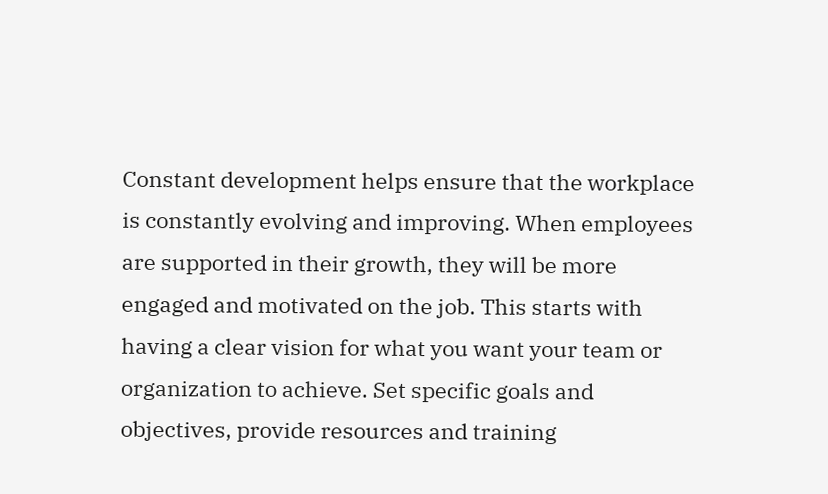Constant development helps ensure that the workplace is constantly evolving and improving. When employees are supported in their growth, they will be more engaged and motivated on the job. This starts with having a clear vision for what you want your team or organization to achieve. Set specific goals and objectives, provide resources and training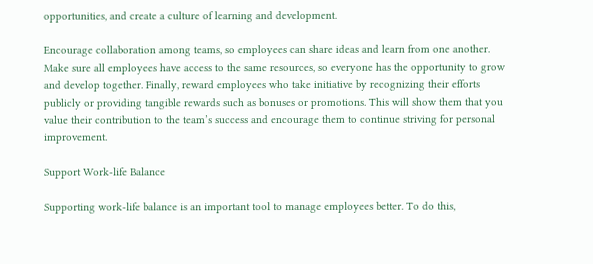opportunities, and create a culture of learning and development.

Encourage collaboration among teams, so employees can share ideas and learn from one another. Make sure all employees have access to the same resources, so everyone has the opportunity to grow and develop together. Finally, reward employees who take initiative by recognizing their efforts publicly or providing tangible rewards such as bonuses or promotions. This will show them that you value their contribution to the team’s success and encourage them to continue striving for personal improvement.

Support Work-life Balance

Supporting work-life balance is an important tool to manage employees better. To do this,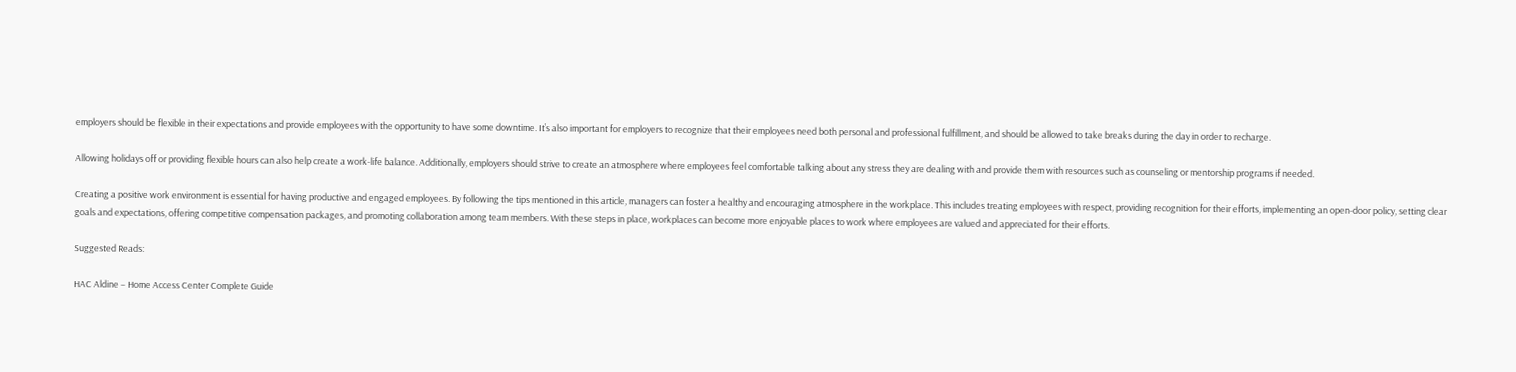employers should be flexible in their expectations and provide employees with the opportunity to have some downtime. It’s also important for employers to recognize that their employees need both personal and professional fulfillment, and should be allowed to take breaks during the day in order to recharge.

Allowing holidays off or providing flexible hours can also help create a work-life balance. Additionally, employers should strive to create an atmosphere where employees feel comfortable talking about any stress they are dealing with and provide them with resources such as counseling or mentorship programs if needed.

Creating a positive work environment is essential for having productive and engaged employees. By following the tips mentioned in this article, managers can foster a healthy and encouraging atmosphere in the workplace. This includes treating employees with respect, providing recognition for their efforts, implementing an open-door policy, setting clear goals and expectations, offering competitive compensation packages, and promoting collaboration among team members. With these steps in place, workplaces can become more enjoyable places to work where employees are valued and appreciated for their efforts.

Suggested Reads:

HAC Aldine – Home Access Center Complete Guide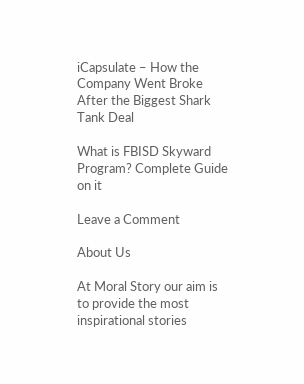iCapsulate – How the Company Went Broke After the Biggest Shark Tank Deal

What is FBISD Skyward Program? Complete Guide on it

Leave a Comment

About Us

At Moral Story our aim is to provide the most inspirational stories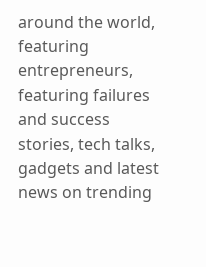around the world, featuring entrepreneurs, featuring failures and success stories, tech talks, gadgets and latest news on trending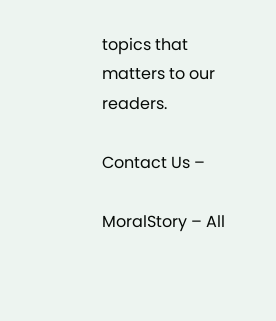topics that matters to our readers.

Contact Us –

MoralStory – All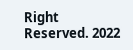Right Reserved. 2022